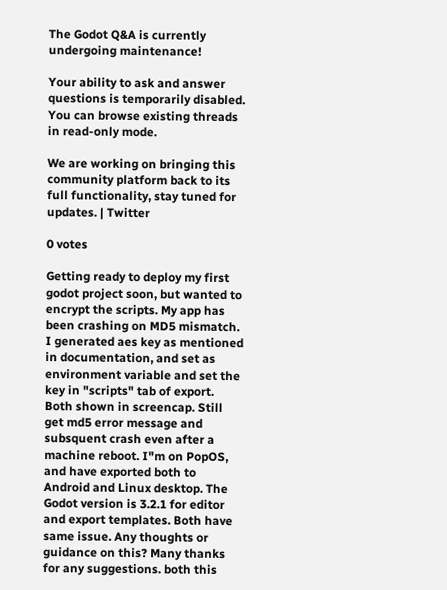The Godot Q&A is currently undergoing maintenance!

Your ability to ask and answer questions is temporarily disabled. You can browse existing threads in read-only mode.

We are working on bringing this community platform back to its full functionality, stay tuned for updates. | Twitter

0 votes

Getting ready to deploy my first godot project soon, but wanted to encrypt the scripts. My app has been crashing on MD5 mismatch. I generated aes key as mentioned in documentation, and set as environment variable and set the key in "scripts" tab of export. Both shown in screencap. Still get md5 error message and subsquent crash even after a machine reboot. I"m on PopOS, and have exported both to Android and Linux desktop. The Godot version is 3.2.1 for editor and export templates. Both have same issue. Any thoughts or guidance on this? Many thanks for any suggestions. both this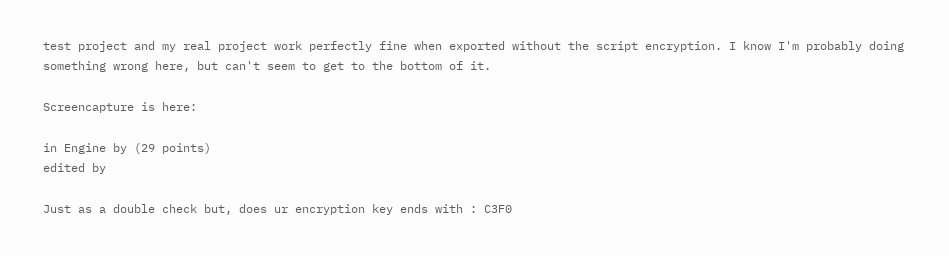test project and my real project work perfectly fine when exported without the script encryption. I know I'm probably doing something wrong here, but can't seem to get to the bottom of it.

Screencapture is here:

in Engine by (29 points)
edited by

Just as a double check but, does ur encryption key ends with : C3F0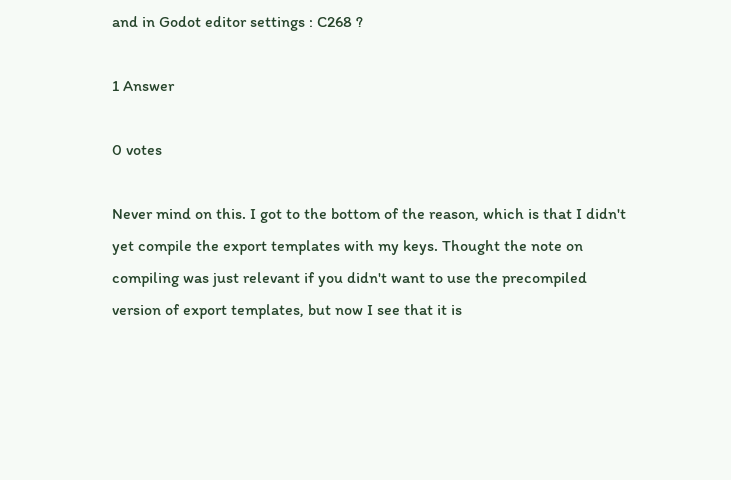and in Godot editor settings : C268 ?

1 Answer

0 votes

Never mind on this. I got to the bottom of the reason, which is that I didn't yet compile the export templates with my keys. Thought the note on compiling was just relevant if you didn't want to use the precompiled version of export templates, but now I see that it is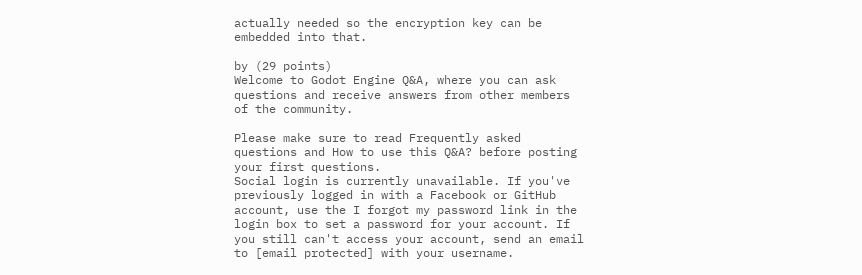actually needed so the encryption key can be embedded into that.

by (29 points)
Welcome to Godot Engine Q&A, where you can ask questions and receive answers from other members of the community.

Please make sure to read Frequently asked questions and How to use this Q&A? before posting your first questions.
Social login is currently unavailable. If you've previously logged in with a Facebook or GitHub account, use the I forgot my password link in the login box to set a password for your account. If you still can't access your account, send an email to [email protected] with your username.